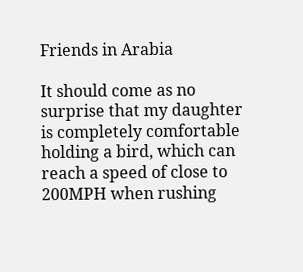Friends in Arabia

It should come as no surprise that my daughter is completely comfortable holding a bird, which can reach a speed of close to 200MPH when rushing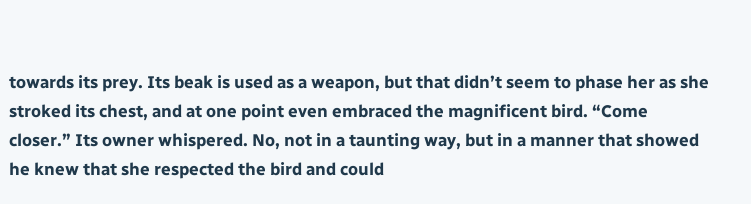towards its prey. Its beak is used as a weapon, but that didn’t seem to phase her as she stroked its chest, and at one point even embraced the magnificent bird. “Come closer.” Its owner whispered. No, not in a taunting way, but in a manner that showed he knew that she respected the bird and could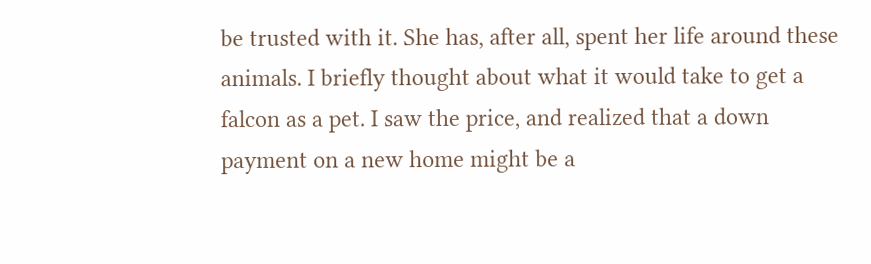be trusted with it. She has, after all, spent her life around these animals. I briefly thought about what it would take to get a falcon as a pet. I saw the price, and realized that a down payment on a new home might be a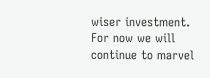wiser investment. For now we will continue to marvel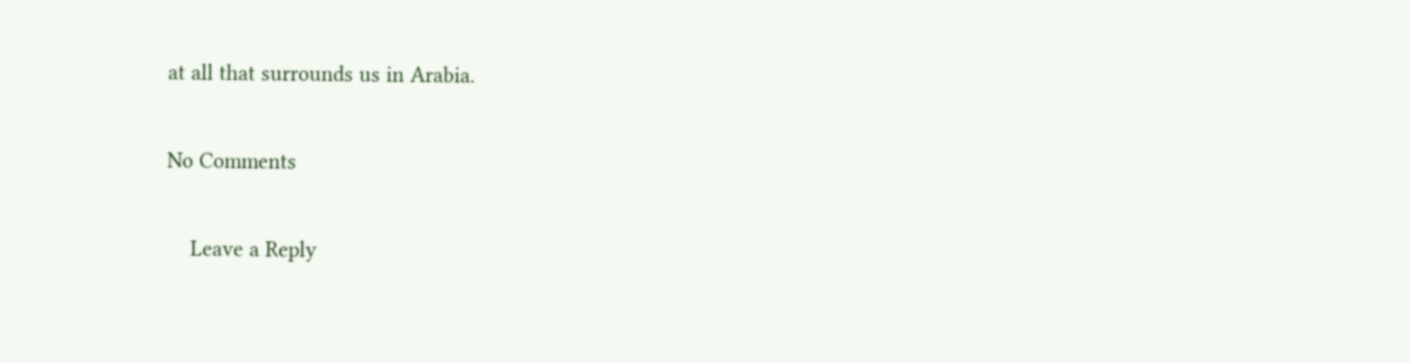at all that surrounds us in Arabia.

No Comments

    Leave a Reply